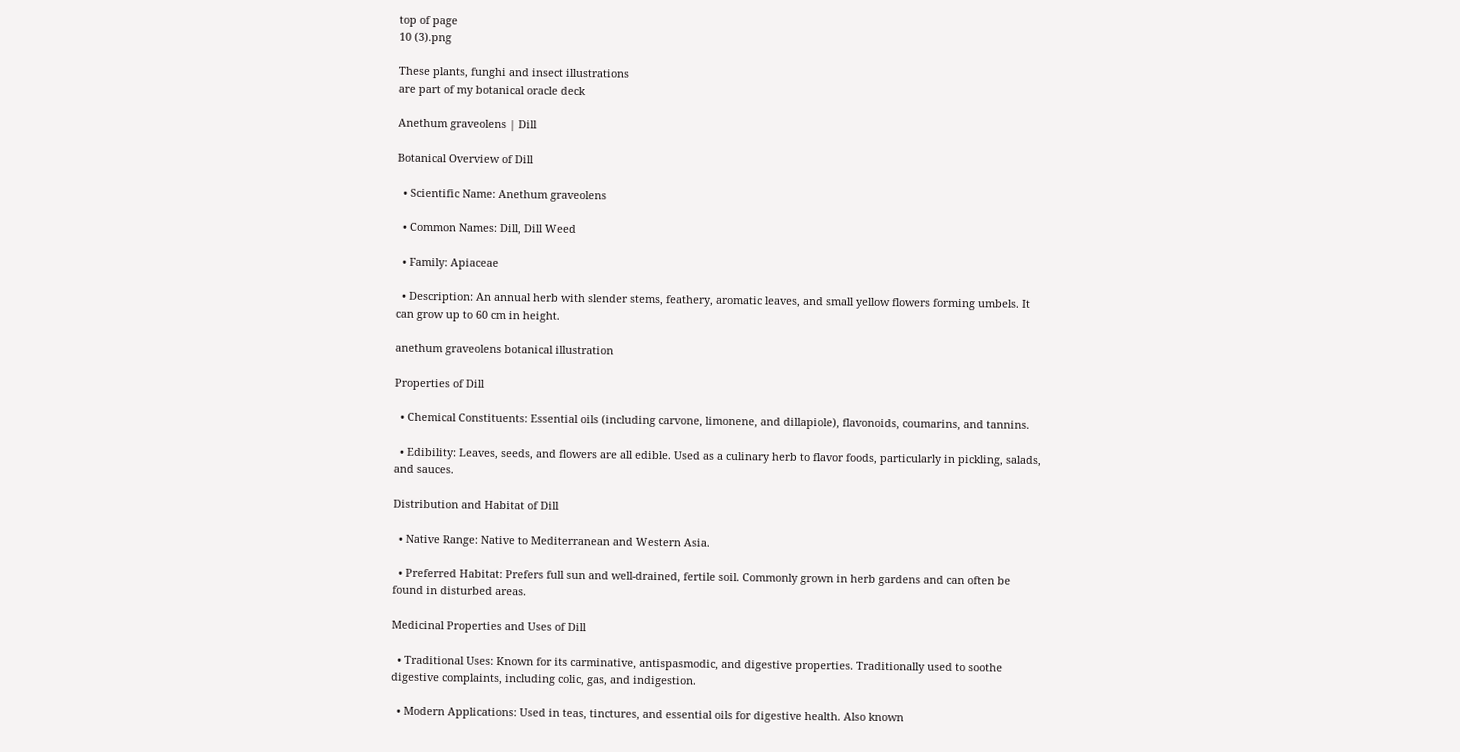top of page
10 (3).png

These plants, funghi and insect illustrations
are part of my botanical oracle deck

Anethum graveolens | Dill

Botanical Overview of Dill

  • Scientific Name: Anethum graveolens

  • Common Names: Dill, Dill Weed

  • Family: Apiaceae

  • Description: An annual herb with slender stems, feathery, aromatic leaves, and small yellow flowers forming umbels. It can grow up to 60 cm in height.

anethum graveolens botanical illustration

Properties of Dill

  • Chemical Constituents: Essential oils (including carvone, limonene, and dillapiole), flavonoids, coumarins, and tannins.

  • Edibility: Leaves, seeds, and flowers are all edible. Used as a culinary herb to flavor foods, particularly in pickling, salads, and sauces.

Distribution and Habitat of Dill

  • Native Range: Native to Mediterranean and Western Asia.

  • Preferred Habitat: Prefers full sun and well-drained, fertile soil. Commonly grown in herb gardens and can often be found in disturbed areas.

Medicinal Properties and Uses of Dill

  • Traditional Uses: Known for its carminative, antispasmodic, and digestive properties. Traditionally used to soothe digestive complaints, including colic, gas, and indigestion.

  • Modern Applications: Used in teas, tinctures, and essential oils for digestive health. Also known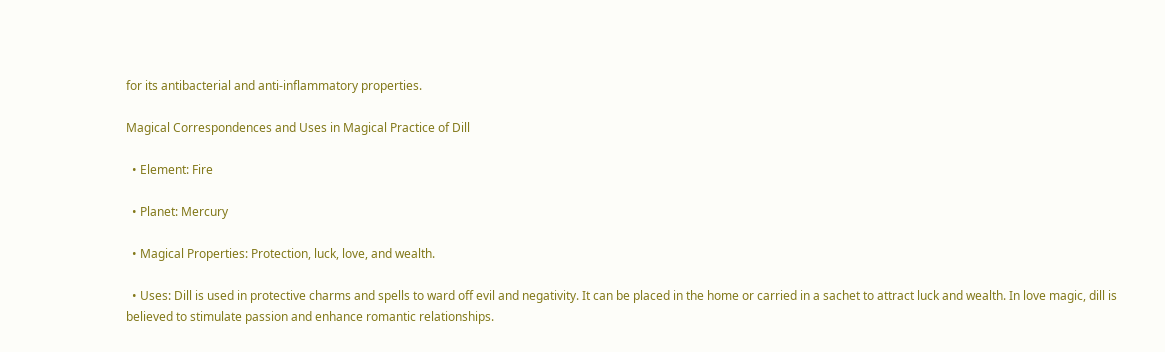for its antibacterial and anti-inflammatory properties.

Magical Correspondences and Uses in Magical Practice of Dill

  • Element: Fire

  • Planet: Mercury

  • Magical Properties: Protection, luck, love, and wealth.

  • Uses: Dill is used in protective charms and spells to ward off evil and negativity. It can be placed in the home or carried in a sachet to attract luck and wealth. In love magic, dill is believed to stimulate passion and enhance romantic relationships.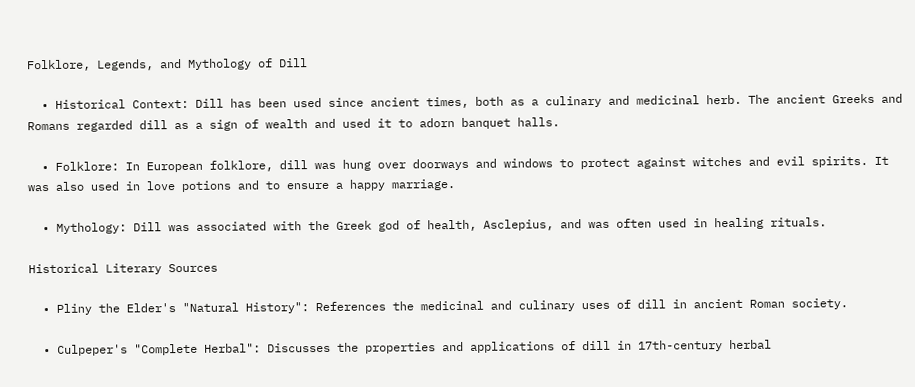Folklore, Legends, and Mythology of Dill

  • Historical Context: Dill has been used since ancient times, both as a culinary and medicinal herb. The ancient Greeks and Romans regarded dill as a sign of wealth and used it to adorn banquet halls.

  • Folklore: In European folklore, dill was hung over doorways and windows to protect against witches and evil spirits. It was also used in love potions and to ensure a happy marriage.

  • Mythology: Dill was associated with the Greek god of health, Asclepius, and was often used in healing rituals.

Historical Literary Sources

  • Pliny the Elder's "Natural History": References the medicinal and culinary uses of dill in ancient Roman society.

  • Culpeper's "Complete Herbal": Discusses the properties and applications of dill in 17th-century herbal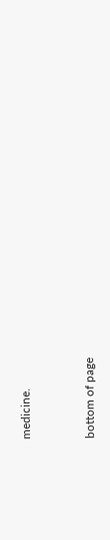medicine.


bottom of page